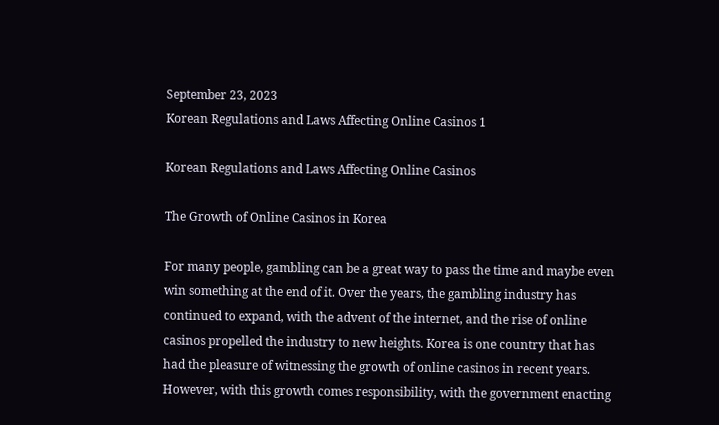September 23, 2023
Korean Regulations and Laws Affecting Online Casinos 1

Korean Regulations and Laws Affecting Online Casinos

The Growth of Online Casinos in Korea

For many people, gambling can be a great way to pass the time and maybe even win something at the end of it. Over the years, the gambling industry has continued to expand, with the advent of the internet, and the rise of online casinos propelled the industry to new heights. Korea is one country that has had the pleasure of witnessing the growth of online casinos in recent years. However, with this growth comes responsibility, with the government enacting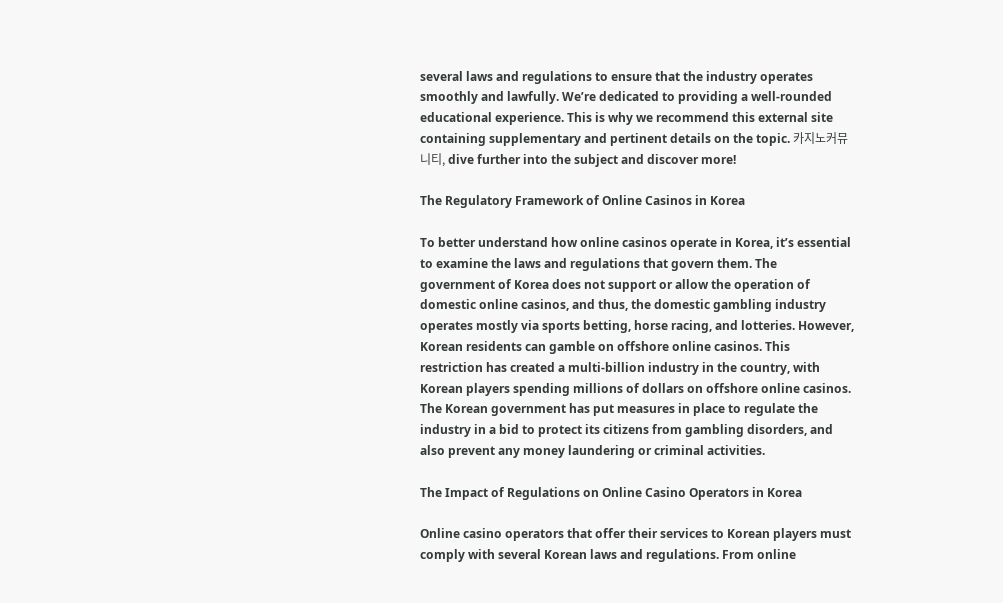several laws and regulations to ensure that the industry operates smoothly and lawfully. We’re dedicated to providing a well-rounded educational experience. This is why we recommend this external site containing supplementary and pertinent details on the topic. 카지노커뮤니티, dive further into the subject and discover more!

The Regulatory Framework of Online Casinos in Korea

To better understand how online casinos operate in Korea, it’s essential to examine the laws and regulations that govern them. The government of Korea does not support or allow the operation of domestic online casinos, and thus, the domestic gambling industry operates mostly via sports betting, horse racing, and lotteries. However, Korean residents can gamble on offshore online casinos. This restriction has created a multi-billion industry in the country, with Korean players spending millions of dollars on offshore online casinos. The Korean government has put measures in place to regulate the industry in a bid to protect its citizens from gambling disorders, and also prevent any money laundering or criminal activities.

The Impact of Regulations on Online Casino Operators in Korea

Online casino operators that offer their services to Korean players must comply with several Korean laws and regulations. From online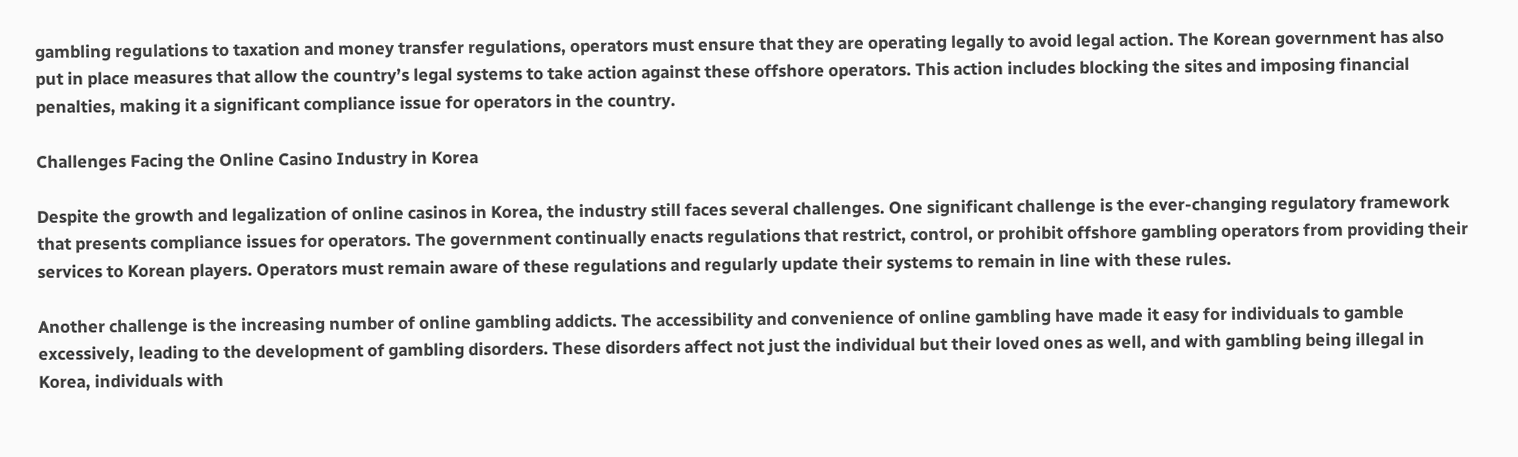gambling regulations to taxation and money transfer regulations, operators must ensure that they are operating legally to avoid legal action. The Korean government has also put in place measures that allow the country’s legal systems to take action against these offshore operators. This action includes blocking the sites and imposing financial penalties, making it a significant compliance issue for operators in the country.

Challenges Facing the Online Casino Industry in Korea

Despite the growth and legalization of online casinos in Korea, the industry still faces several challenges. One significant challenge is the ever-changing regulatory framework that presents compliance issues for operators. The government continually enacts regulations that restrict, control, or prohibit offshore gambling operators from providing their services to Korean players. Operators must remain aware of these regulations and regularly update their systems to remain in line with these rules.

Another challenge is the increasing number of online gambling addicts. The accessibility and convenience of online gambling have made it easy for individuals to gamble excessively, leading to the development of gambling disorders. These disorders affect not just the individual but their loved ones as well, and with gambling being illegal in Korea, individuals with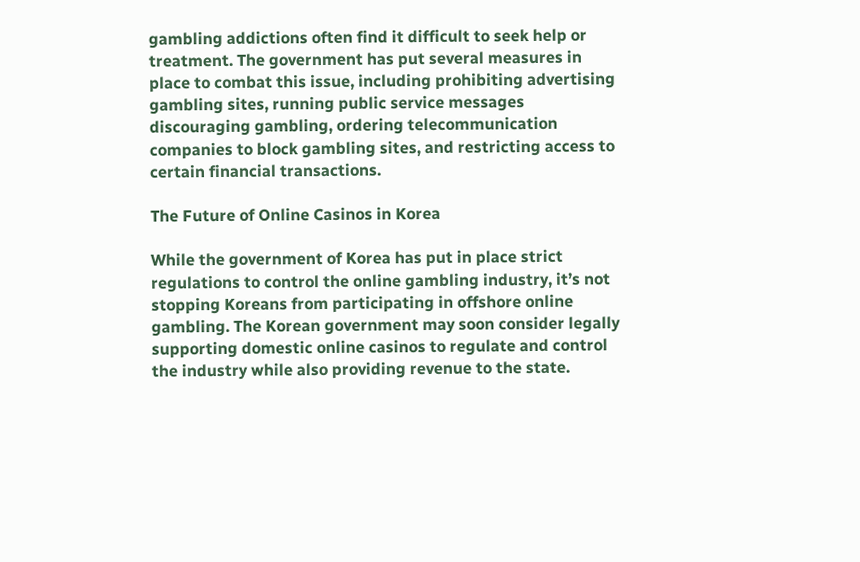gambling addictions often find it difficult to seek help or treatment. The government has put several measures in place to combat this issue, including prohibiting advertising gambling sites, running public service messages discouraging gambling, ordering telecommunication companies to block gambling sites, and restricting access to certain financial transactions.

The Future of Online Casinos in Korea

While the government of Korea has put in place strict regulations to control the online gambling industry, it’s not stopping Koreans from participating in offshore online gambling. The Korean government may soon consider legally supporting domestic online casinos to regulate and control the industry while also providing revenue to the state.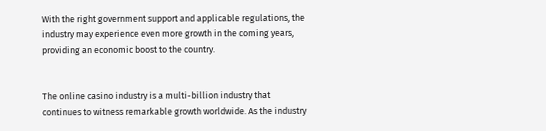With the right government support and applicable regulations, the industry may experience even more growth in the coming years, providing an economic boost to the country.


The online casino industry is a multi-billion industry that continues to witness remarkable growth worldwide. As the industry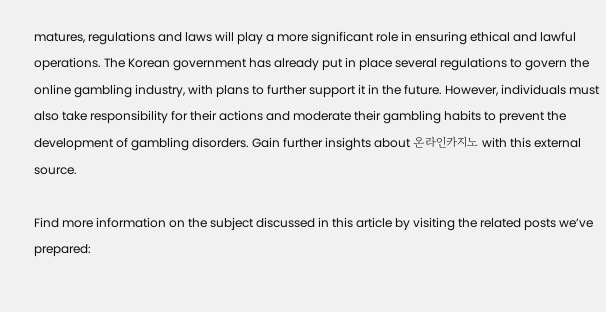matures, regulations and laws will play a more significant role in ensuring ethical and lawful operations. The Korean government has already put in place several regulations to govern the online gambling industry, with plans to further support it in the future. However, individuals must also take responsibility for their actions and moderate their gambling habits to prevent the development of gambling disorders. Gain further insights about 온라인카지노 with this external source.

Find more information on the subject discussed in this article by visiting the related posts we’ve prepared: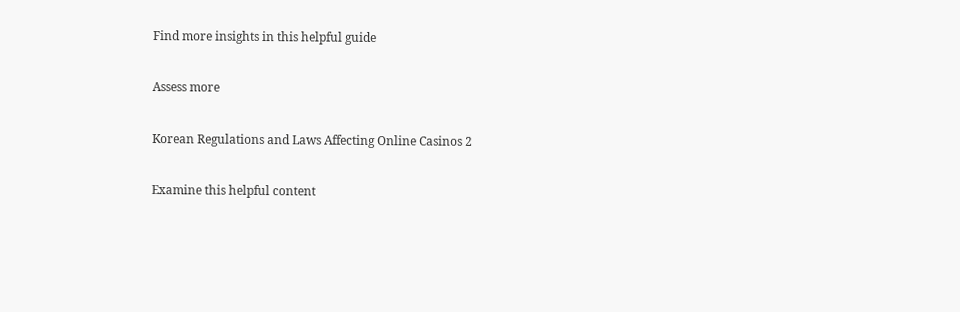Find more insights in this helpful guide

Assess more

Korean Regulations and Laws Affecting Online Casinos 2

Examine this helpful content